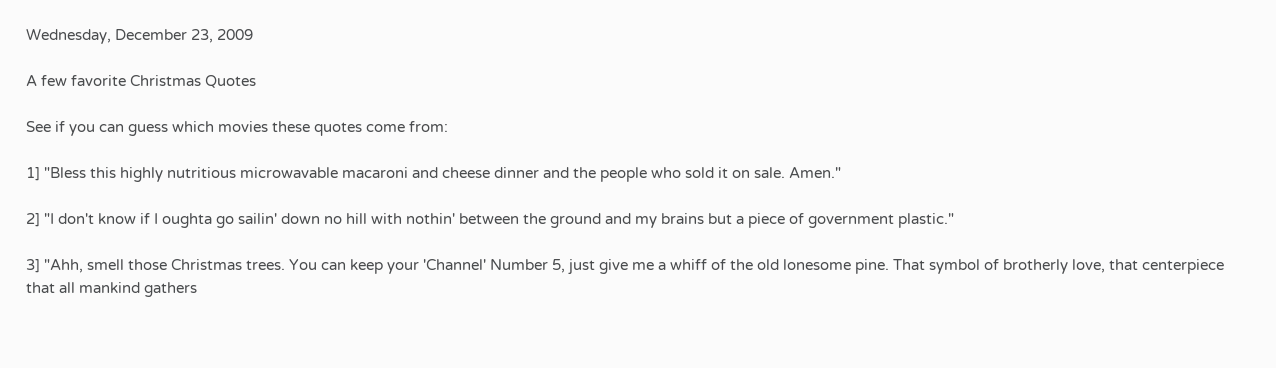Wednesday, December 23, 2009

A few favorite Christmas Quotes

See if you can guess which movies these quotes come from:

1] "Bless this highly nutritious microwavable macaroni and cheese dinner and the people who sold it on sale. Amen."

2] "I don't know if I oughta go sailin' down no hill with nothin' between the ground and my brains but a piece of government plastic."

3] "Ahh, smell those Christmas trees. You can keep your 'Channel' Number 5, just give me a whiff of the old lonesome pine. That symbol of brotherly love, that centerpiece that all mankind gathers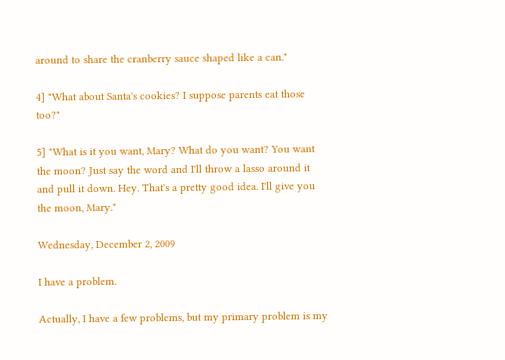around to share the cranberry sauce shaped like a can."

4] "What about Santa's cookies? I suppose parents eat those too?"

5] "What is it you want, Mary? What do you want? You want the moon? Just say the word and I'll throw a lasso around it and pull it down. Hey. That's a pretty good idea. I'll give you the moon, Mary."

Wednesday, December 2, 2009

I have a problem.

Actually, I have a few problems, but my primary problem is my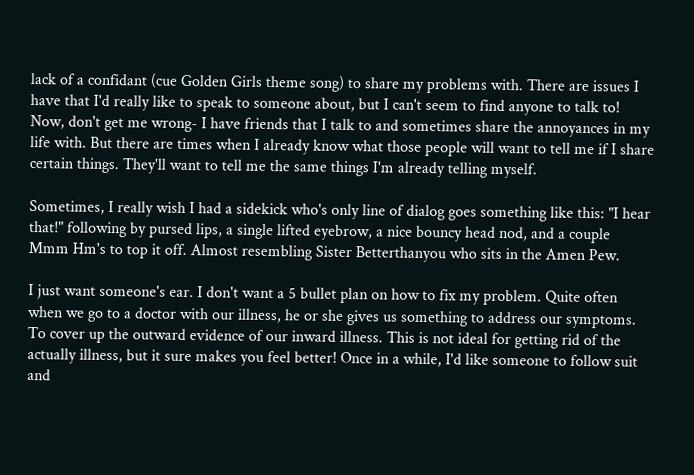lack of a confidant (cue Golden Girls theme song) to share my problems with. There are issues I have that I'd really like to speak to someone about, but I can't seem to find anyone to talk to! Now, don't get me wrong- I have friends that I talk to and sometimes share the annoyances in my life with. But there are times when I already know what those people will want to tell me if I share certain things. They'll want to tell me the same things I'm already telling myself.

Sometimes, I really wish I had a sidekick who's only line of dialog goes something like this: "I hear that!" following by pursed lips, a single lifted eyebrow, a nice bouncy head nod, and a couple Mmm Hm's to top it off. Almost resembling Sister Betterthanyou who sits in the Amen Pew.

I just want someone's ear. I don't want a 5 bullet plan on how to fix my problem. Quite often when we go to a doctor with our illness, he or she gives us something to address our symptoms. To cover up the outward evidence of our inward illness. This is not ideal for getting rid of the actually illness, but it sure makes you feel better! Once in a while, I'd like someone to follow suit and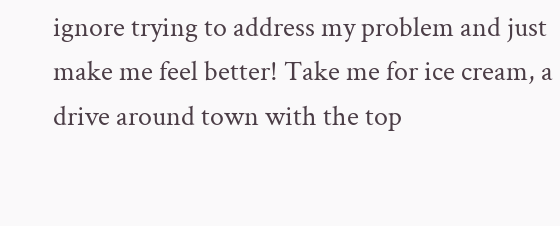ignore trying to address my problem and just make me feel better! Take me for ice cream, a drive around town with the top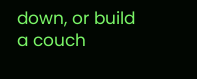down, or build a couch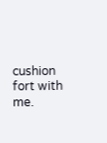cushion fort with me.